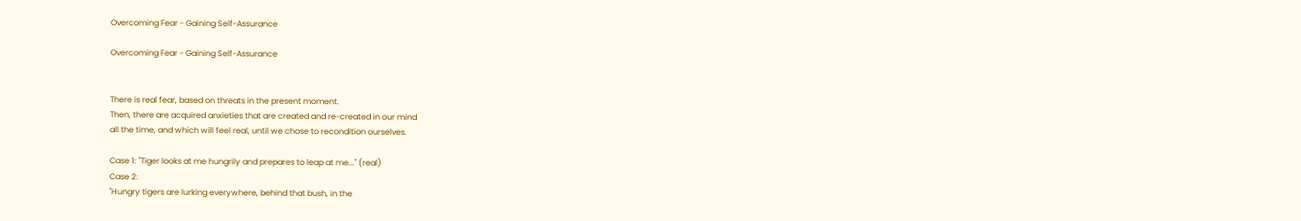Overcoming Fear - Gaining Self-Assurance

Overcoming Fear - Gaining Self-Assurance


There is real fear, based on threats in the present moment.
Then, there are acquired anxieties that are created and re-created in our mind
all the time, and which will feel real, until we chose to recondition ourselves.

Case 1: "Tiger looks at me hungrily and prepares to leap at me..." (real)
Case 2:
"Hungry tigers are lurking everywhere, behind that bush, in the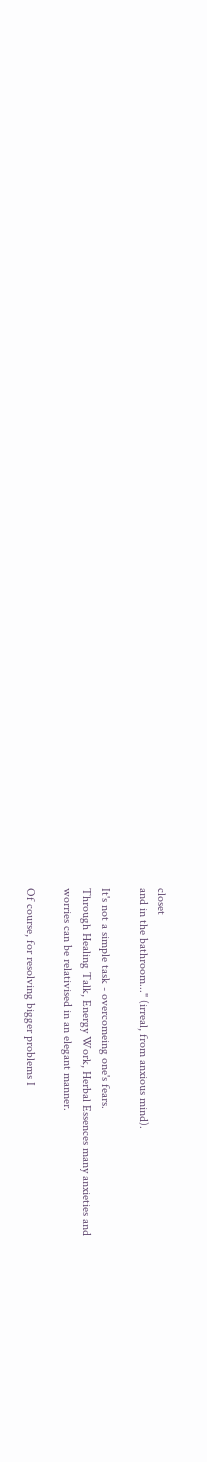closet
and in the bathroom..." (irreal, from anxious mind).

It's not a simple task - overcomeing one's fears.
Through Healing Talk, Energy Work, Herbal Essences many anxieties and
worries can be relativised in an elegant manner.

Of course, for resolving bigger problems I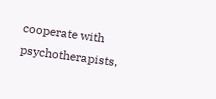cooperate with psychotherapists,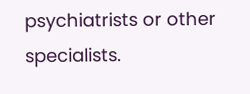psychiatrists or other specialists.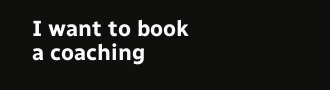I want to book a coaching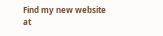Find my new website at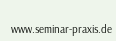www.seminar-praxis.de